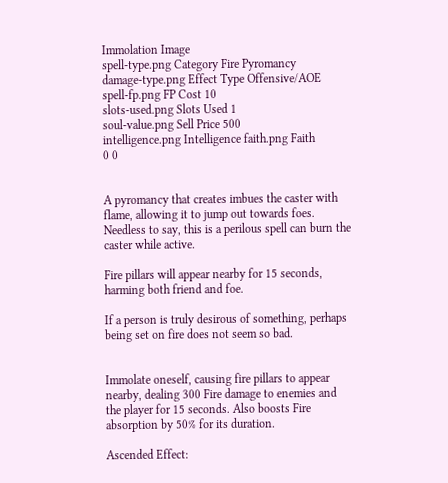Immolation Image
spell-type.png Category Fire Pyromancy
damage-type.png Effect Type Offensive/AOE
spell-fp.png FP Cost 10
slots-used.png Slots Used 1
soul-value.png Sell Price 500
intelligence.png Intelligence faith.png Faith
0 0


A pyromancy that creates imbues the caster with flame, allowing it to jump out towards foes. Needless to say, this is a perilous spell can burn the caster while active.

Fire pillars will appear nearby for 15 seconds, harming both friend and foe.

If a person is truly desirous of something, perhaps being set on fire does not seem so bad.


Immolate oneself, causing fire pillars to appear nearby, dealing 300 Fire damage to enemies and the player for 15 seconds. Also boosts Fire absorption by 50% for its duration.

Ascended Effect: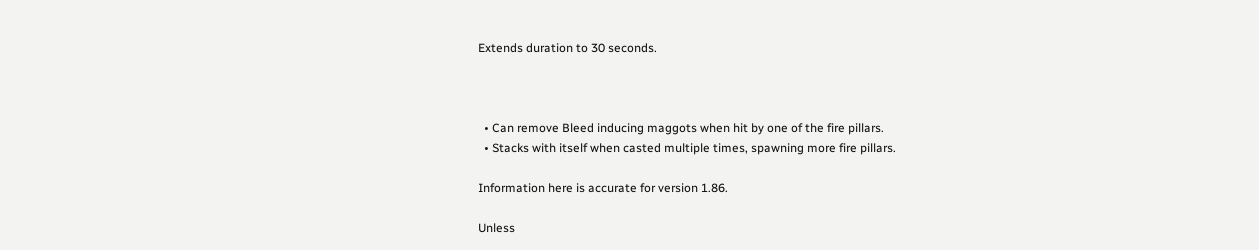Extends duration to 30 seconds.



  • Can remove Bleed inducing maggots when hit by one of the fire pillars.
  • Stacks with itself when casted multiple times, spawning more fire pillars.

Information here is accurate for version 1.86.

Unless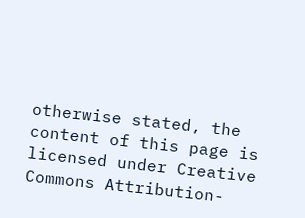otherwise stated, the content of this page is licensed under Creative Commons Attribution-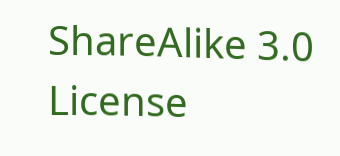ShareAlike 3.0 License